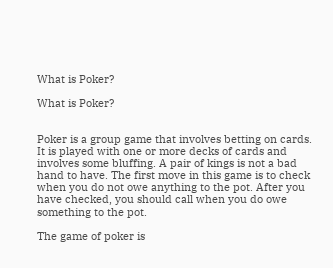What is Poker?

What is Poker?


Poker is a group game that involves betting on cards. It is played with one or more decks of cards and involves some bluffing. A pair of kings is not a bad hand to have. The first move in this game is to check when you do not owe anything to the pot. After you have checked, you should call when you do owe something to the pot.

The game of poker is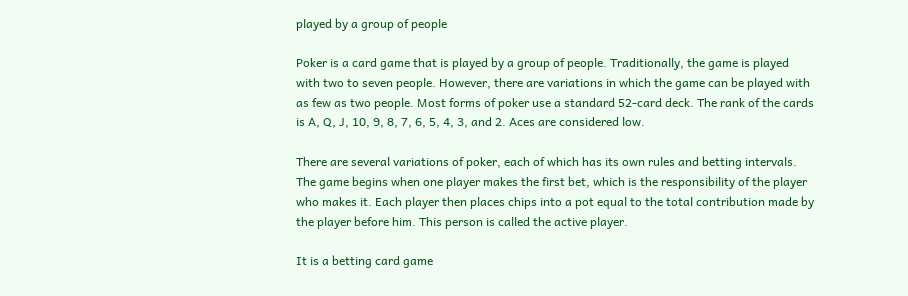played by a group of people

Poker is a card game that is played by a group of people. Traditionally, the game is played with two to seven people. However, there are variations in which the game can be played with as few as two people. Most forms of poker use a standard 52-card deck. The rank of the cards is A, Q, J, 10, 9, 8, 7, 6, 5, 4, 3, and 2. Aces are considered low.

There are several variations of poker, each of which has its own rules and betting intervals. The game begins when one player makes the first bet, which is the responsibility of the player who makes it. Each player then places chips into a pot equal to the total contribution made by the player before him. This person is called the active player.

It is a betting card game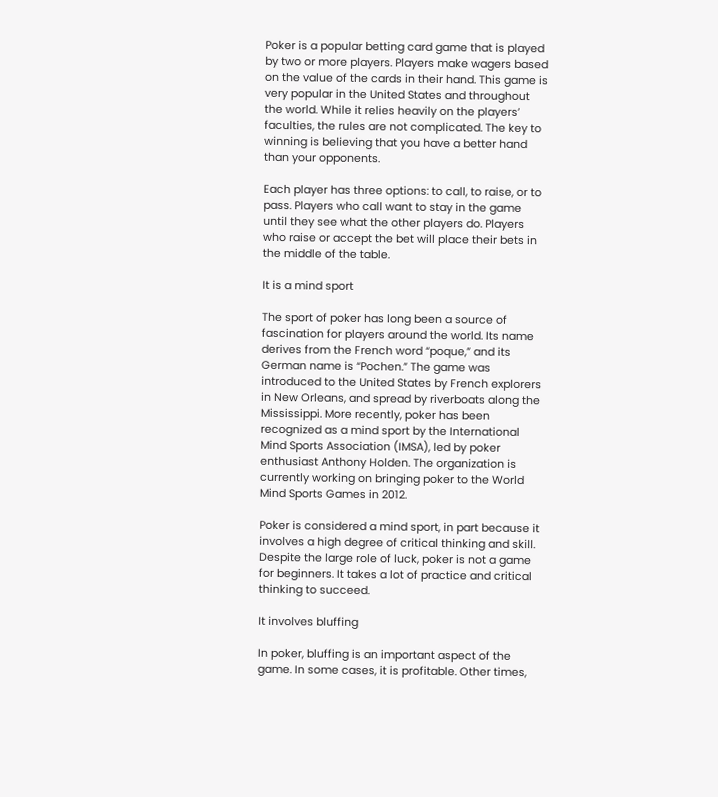Poker is a popular betting card game that is played by two or more players. Players make wagers based on the value of the cards in their hand. This game is very popular in the United States and throughout the world. While it relies heavily on the players’ faculties, the rules are not complicated. The key to winning is believing that you have a better hand than your opponents.

Each player has three options: to call, to raise, or to pass. Players who call want to stay in the game until they see what the other players do. Players who raise or accept the bet will place their bets in the middle of the table.

It is a mind sport

The sport of poker has long been a source of fascination for players around the world. Its name derives from the French word “poque,” and its German name is “Pochen.” The game was introduced to the United States by French explorers in New Orleans, and spread by riverboats along the Mississippi. More recently, poker has been recognized as a mind sport by the International Mind Sports Association (IMSA), led by poker enthusiast Anthony Holden. The organization is currently working on bringing poker to the World Mind Sports Games in 2012.

Poker is considered a mind sport, in part because it involves a high degree of critical thinking and skill. Despite the large role of luck, poker is not a game for beginners. It takes a lot of practice and critical thinking to succeed.

It involves bluffing

In poker, bluffing is an important aspect of the game. In some cases, it is profitable. Other times,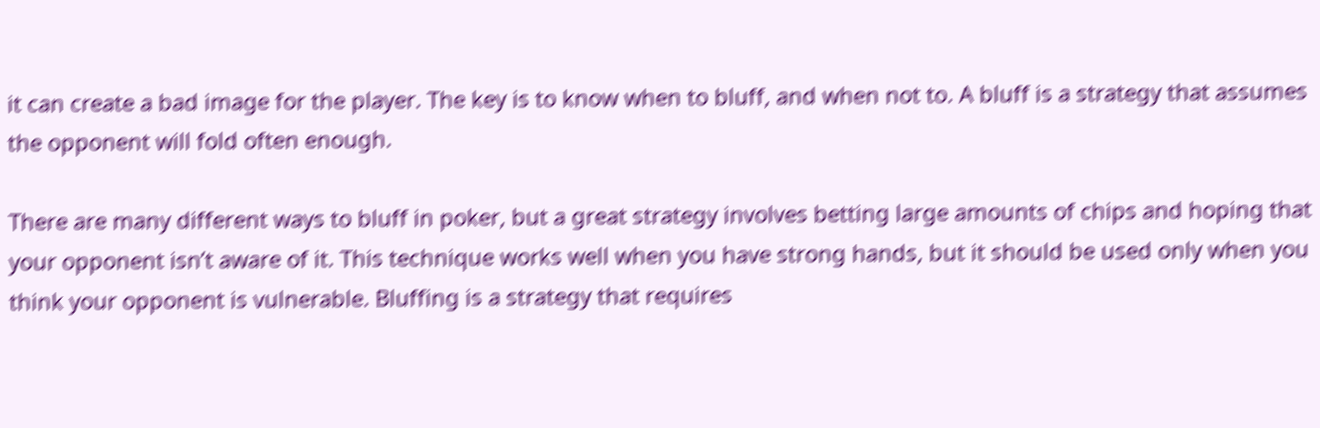it can create a bad image for the player. The key is to know when to bluff, and when not to. A bluff is a strategy that assumes the opponent will fold often enough.

There are many different ways to bluff in poker, but a great strategy involves betting large amounts of chips and hoping that your opponent isn’t aware of it. This technique works well when you have strong hands, but it should be used only when you think your opponent is vulnerable. Bluffing is a strategy that requires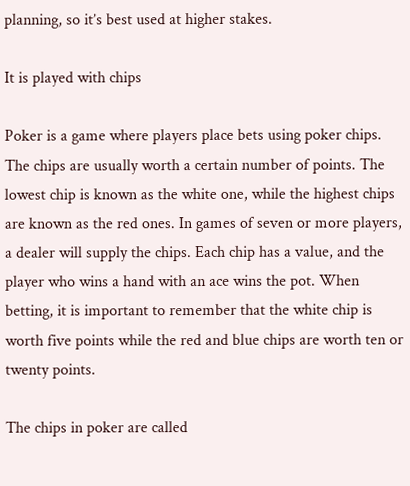planning, so it’s best used at higher stakes.

It is played with chips

Poker is a game where players place bets using poker chips. The chips are usually worth a certain number of points. The lowest chip is known as the white one, while the highest chips are known as the red ones. In games of seven or more players, a dealer will supply the chips. Each chip has a value, and the player who wins a hand with an ace wins the pot. When betting, it is important to remember that the white chip is worth five points while the red and blue chips are worth ten or twenty points.

The chips in poker are called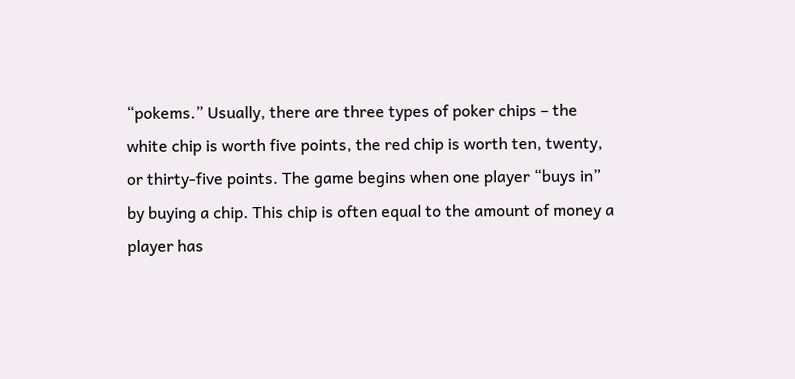“pokems.” Usually, there are three types of poker chips – the white chip is worth five points, the red chip is worth ten, twenty, or thirty-five points. The game begins when one player “buys in” by buying a chip. This chip is often equal to the amount of money a player has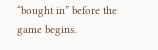“bought in” before the game begins.